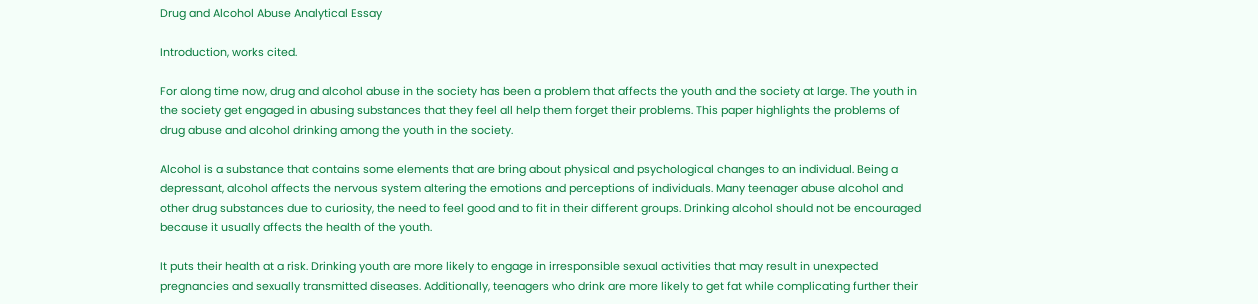Drug and Alcohol Abuse Analytical Essay

Introduction, works cited.

For along time now, drug and alcohol abuse in the society has been a problem that affects the youth and the society at large. The youth in the society get engaged in abusing substances that they feel all help them forget their problems. This paper highlights the problems of drug abuse and alcohol drinking among the youth in the society.

Alcohol is a substance that contains some elements that are bring about physical and psychological changes to an individual. Being a depressant, alcohol affects the nervous system altering the emotions and perceptions of individuals. Many teenager abuse alcohol and other drug substances due to curiosity, the need to feel good and to fit in their different groups. Drinking alcohol should not be encouraged because it usually affects the health of the youth.

It puts their health at a risk. Drinking youth are more likely to engage in irresponsible sexual activities that may result in unexpected pregnancies and sexually transmitted diseases. Additionally, teenagers who drink are more likely to get fat while complicating further their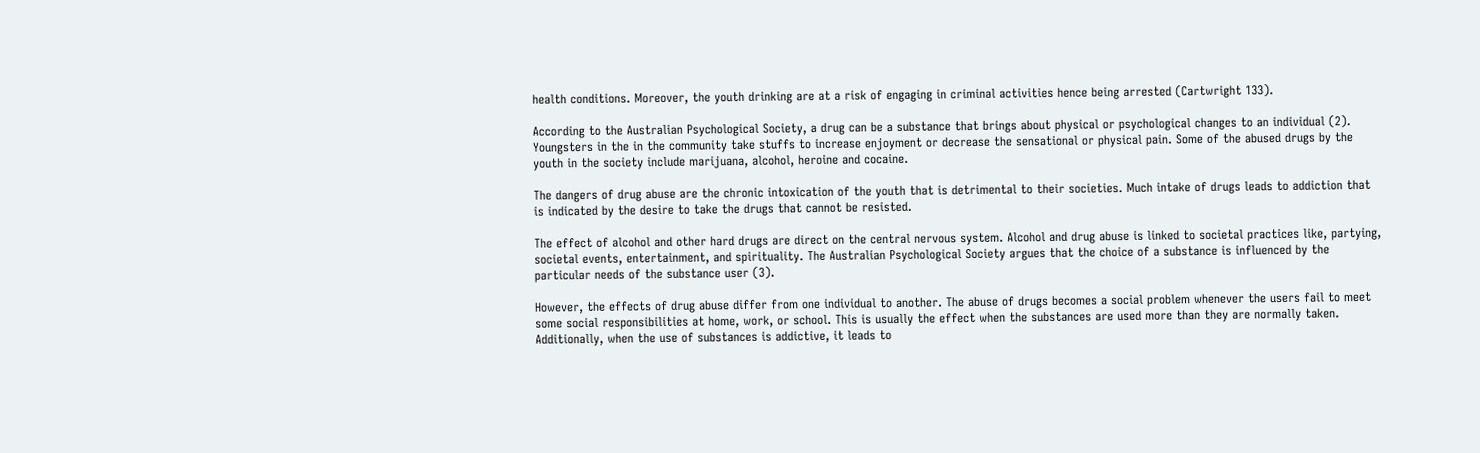health conditions. Moreover, the youth drinking are at a risk of engaging in criminal activities hence being arrested (Cartwright 133).

According to the Australian Psychological Society, a drug can be a substance that brings about physical or psychological changes to an individual (2). Youngsters in the in the community take stuffs to increase enjoyment or decrease the sensational or physical pain. Some of the abused drugs by the youth in the society include marijuana, alcohol, heroine and cocaine.

The dangers of drug abuse are the chronic intoxication of the youth that is detrimental to their societies. Much intake of drugs leads to addiction that is indicated by the desire to take the drugs that cannot be resisted.

The effect of alcohol and other hard drugs are direct on the central nervous system. Alcohol and drug abuse is linked to societal practices like, partying, societal events, entertainment, and spirituality. The Australian Psychological Society argues that the choice of a substance is influenced by the particular needs of the substance user (3).

However, the effects of drug abuse differ from one individual to another. The abuse of drugs becomes a social problem whenever the users fail to meet some social responsibilities at home, work, or school. This is usually the effect when the substances are used more than they are normally taken. Additionally, when the use of substances is addictive, it leads to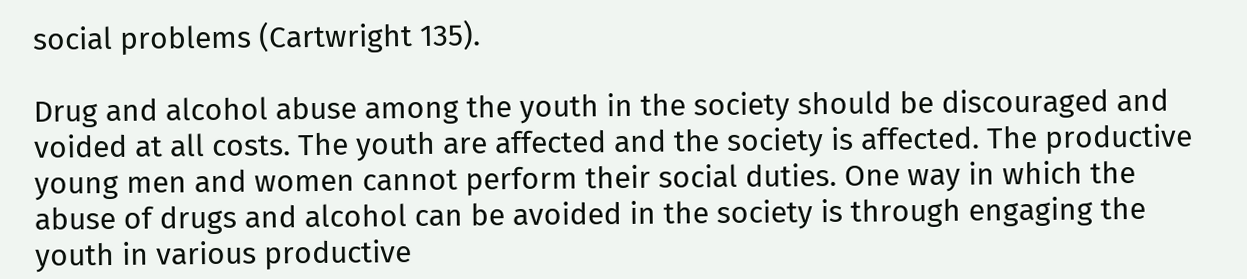social problems (Cartwright 135).

Drug and alcohol abuse among the youth in the society should be discouraged and voided at all costs. The youth are affected and the society is affected. The productive young men and women cannot perform their social duties. One way in which the abuse of drugs and alcohol can be avoided in the society is through engaging the youth in various productive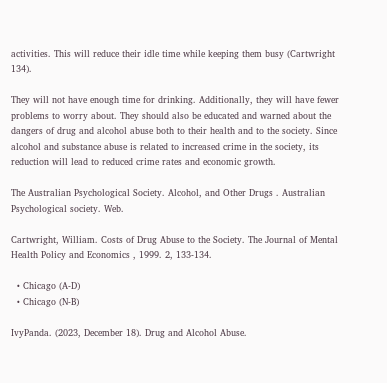activities. This will reduce their idle time while keeping them busy (Cartwright 134).

They will not have enough time for drinking. Additionally, they will have fewer problems to worry about. They should also be educated and warned about the dangers of drug and alcohol abuse both to their health and to the society. Since alcohol and substance abuse is related to increased crime in the society, its reduction will lead to reduced crime rates and economic growth.

The Australian Psychological Society. Alcohol, and Other Drugs . Australian Psychological society. Web.

Cartwright, William. Costs of Drug Abuse to the Society. The Journal of Mental Health Policy and Economics , 1999. 2, 133-134.

  • Chicago (A-D)
  • Chicago (N-B)

IvyPanda. (2023, December 18). Drug and Alcohol Abuse.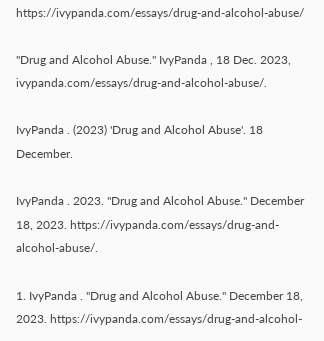https://ivypanda.com/essays/drug-and-alcohol-abuse/

"Drug and Alcohol Abuse." IvyPanda , 18 Dec. 2023, ivypanda.com/essays/drug-and-alcohol-abuse/.

IvyPanda . (2023) 'Drug and Alcohol Abuse'. 18 December.

IvyPanda . 2023. "Drug and Alcohol Abuse." December 18, 2023. https://ivypanda.com/essays/drug-and-alcohol-abuse/.

1. IvyPanda . "Drug and Alcohol Abuse." December 18, 2023. https://ivypanda.com/essays/drug-and-alcohol-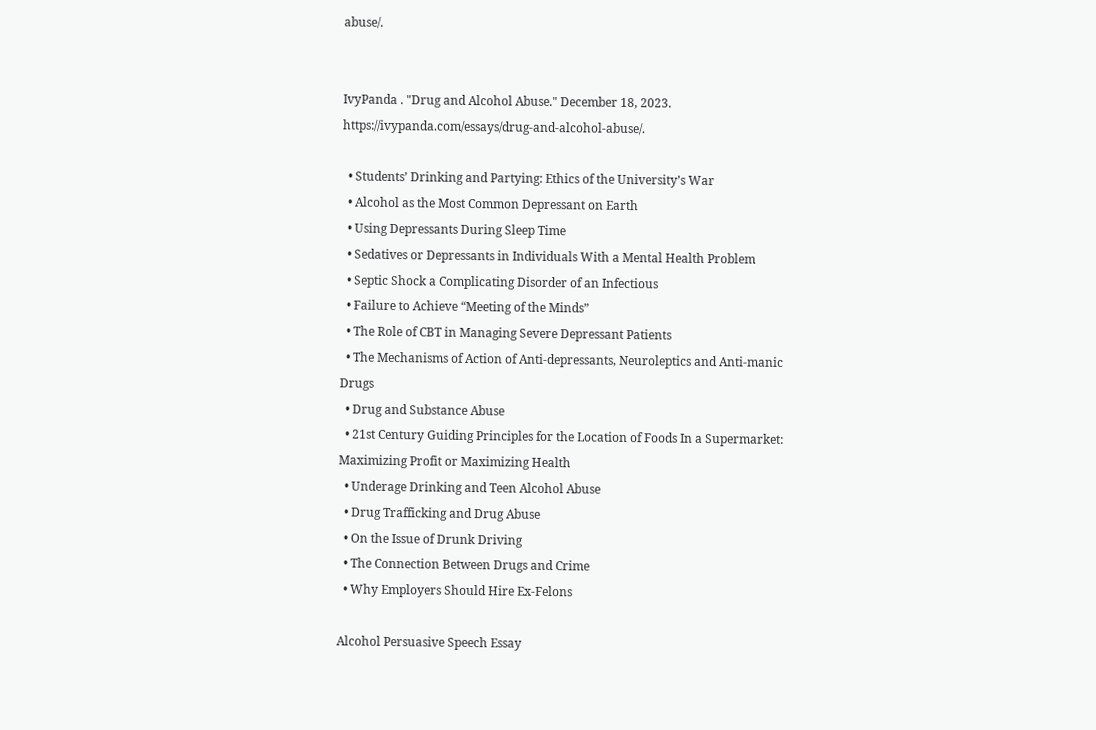abuse/.


IvyPanda . "Drug and Alcohol Abuse." December 18, 2023. https://ivypanda.com/essays/drug-and-alcohol-abuse/.

  • Students’ Drinking and Partying: Ethics of the University’s War
  • Alcohol as the Most Common Depressant on Earth
  • Using Depressants During Sleep Time
  • Sedatives or Depressants in Individuals With a Mental Health Problem
  • Septic Shock a Complicating Disorder of an Infectious
  • Failure to Achieve “Meeting of the Minds”
  • The Role of CBT in Managing Severe Depressant Patients
  • The Mechanisms of Action of Anti-depressants, Neuroleptics and Anti-manic Drugs
  • Drug and Substance Abuse
  • 21st Century Guiding Principles for the Location of Foods In a Supermarket: Maximizing Profit or Maximizing Health
  • Underage Drinking and Teen Alcohol Abuse
  • Drug Trafficking and Drug Abuse
  • On the Issue of Drunk Driving
  • The Connection Between Drugs and Crime
  • Why Employers Should Hire Ex-Felons

Alcohol Persuasive Speech Essay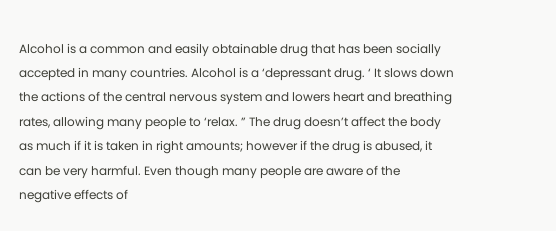Alcohol is a common and easily obtainable drug that has been socially accepted in many countries. Alcohol is a ‘depressant drug. ‘ It slows down the actions of the central nervous system and lowers heart and breathing rates, allowing many people to ‘relax. ” The drug doesn’t affect the body as much if it is taken in right amounts; however if the drug is abused, it can be very harmful. Even though many people are aware of the negative effects of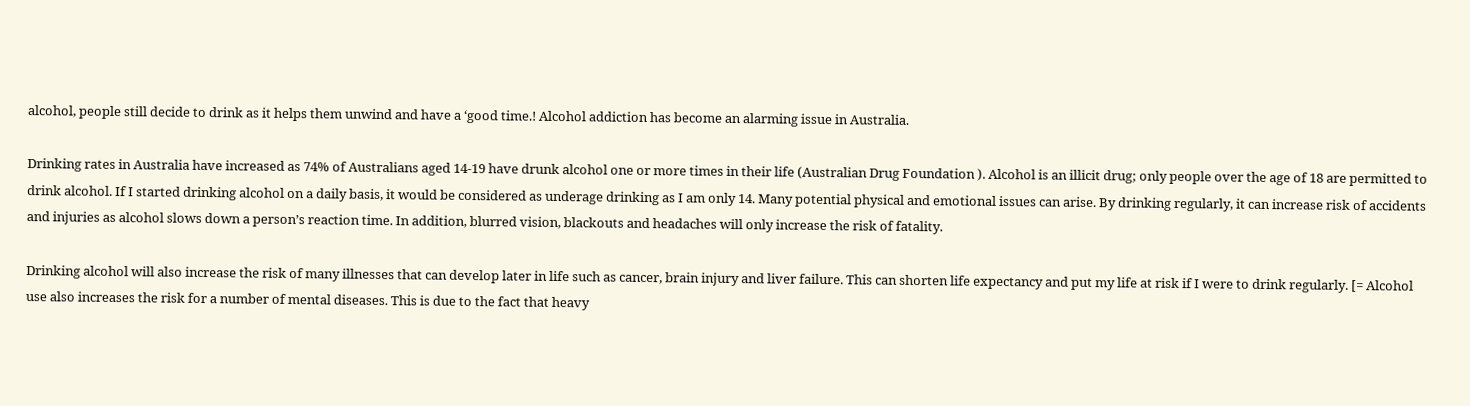alcohol, people still decide to drink as it helps them unwind and have a ‘good time.! Alcohol addiction has become an alarming issue in Australia.

Drinking rates in Australia have increased as 74% of Australians aged 14-19 have drunk alcohol one or more times in their life (Australian Drug Foundation ). Alcohol is an illicit drug; only people over the age of 18 are permitted to drink alcohol. If I started drinking alcohol on a daily basis, it would be considered as underage drinking as I am only 14. Many potential physical and emotional issues can arise. By drinking regularly, it can increase risk of accidents and injuries as alcohol slows down a person’s reaction time. In addition, blurred vision, blackouts and headaches will only increase the risk of fatality.

Drinking alcohol will also increase the risk of many illnesses that can develop later in life such as cancer, brain injury and liver failure. This can shorten life expectancy and put my life at risk if I were to drink regularly. [= Alcohol use also increases the risk for a number of mental diseases. This is due to the fact that heavy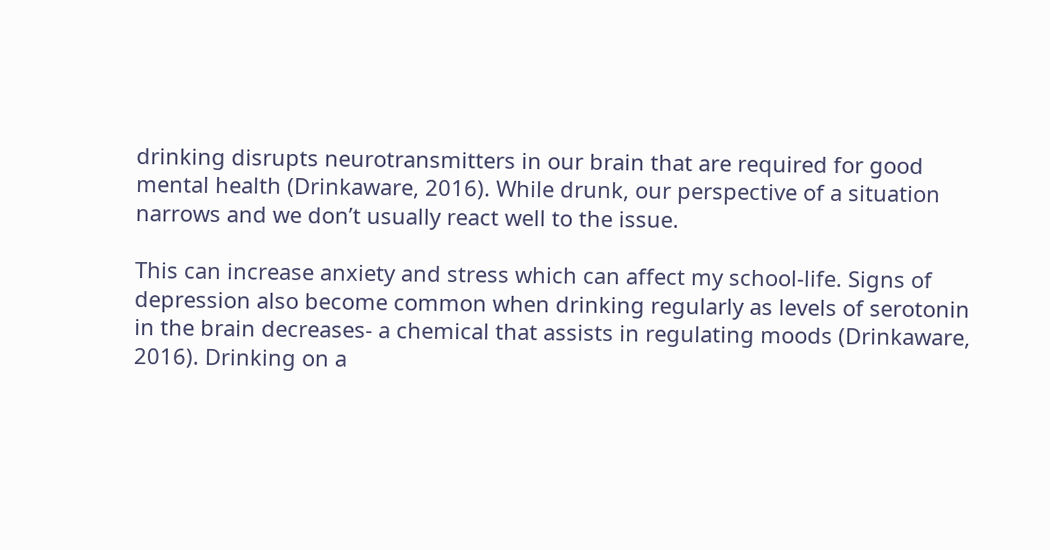drinking disrupts neurotransmitters in our brain that are required for good mental health (Drinkaware, 2016). While drunk, our perspective of a situation narrows and we don’t usually react well to the issue.

This can increase anxiety and stress which can affect my school-life. Signs of depression also become common when drinking regularly as levels of serotonin in the brain decreases- a chemical that assists in regulating moods (Drinkaware, 2016). Drinking on a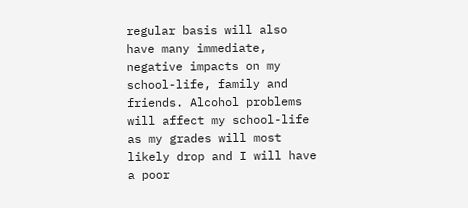regular basis will also have many immediate, negative impacts on my school-life, family and friends. Alcohol problems will affect my school-life as my grades will most likely drop and I will have a poor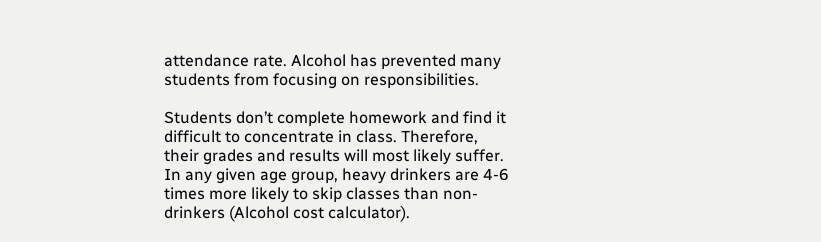attendance rate. Alcohol has prevented many students from focusing on responsibilities.

Students don’t complete homework and find it difficult to concentrate in class. Therefore, their grades and results will most likely suffer. In any given age group, heavy drinkers are 4-6 times more likely to skip classes than non-drinkers (Alcohol cost calculator).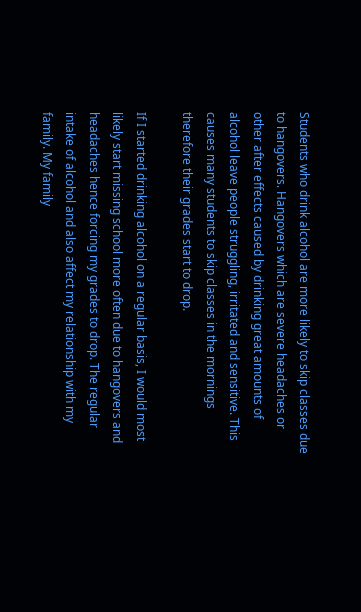Students who drink alcohol are more likely to skip classes due to hangovers. Hangovers which are severe headaches or other after effects caused by drinking great amounts of alcohol leave people struggling, irritated and sensitive. This causes many students to skip classes in the mornings therefore their grades start to drop.

If I started drinking alcohol on a regular basis, I would most likely start missing school more often due to hangovers and headaches hence forcing my grades to drop. The regular intake of alcohol and also affect my relationship with my family. My family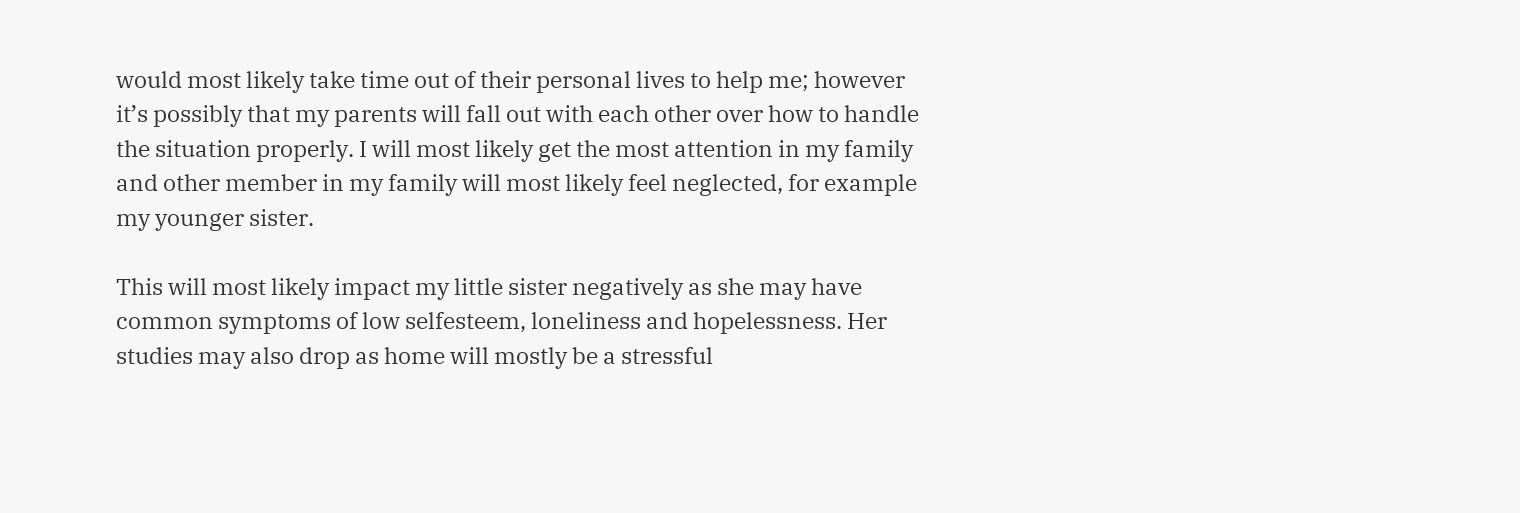would most likely take time out of their personal lives to help me; however it’s possibly that my parents will fall out with each other over how to handle the situation properly. I will most likely get the most attention in my family and other member in my family will most likely feel neglected, for example my younger sister.

This will most likely impact my little sister negatively as she may have common symptoms of low selfesteem, loneliness and hopelessness. Her studies may also drop as home will mostly be a stressful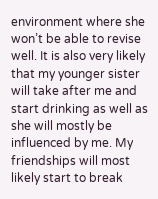environment where she won’t be able to revise well. It is also very likely that my younger sister will take after me and start drinking as well as she will mostly be influenced by me. My friendships will most likely start to break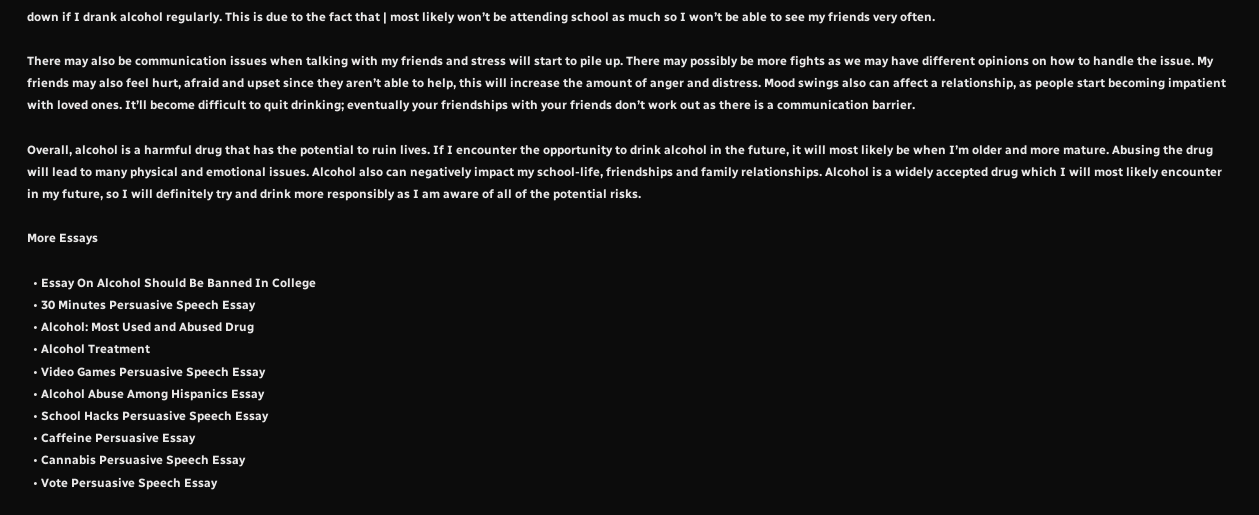down if I drank alcohol regularly. This is due to the fact that | most likely won’t be attending school as much so I won’t be able to see my friends very often.

There may also be communication issues when talking with my friends and stress will start to pile up. There may possibly be more fights as we may have different opinions on how to handle the issue. My friends may also feel hurt, afraid and upset since they aren’t able to help, this will increase the amount of anger and distress. Mood swings also can affect a relationship, as people start becoming impatient with loved ones. It’ll become difficult to quit drinking; eventually your friendships with your friends don’t work out as there is a communication barrier.

Overall, alcohol is a harmful drug that has the potential to ruin lives. If I encounter the opportunity to drink alcohol in the future, it will most likely be when I’m older and more mature. Abusing the drug will lead to many physical and emotional issues. Alcohol also can negatively impact my school-life, friendships and family relationships. Alcohol is a widely accepted drug which I will most likely encounter in my future, so I will definitely try and drink more responsibly as I am aware of all of the potential risks.

More Essays

  • Essay On Alcohol Should Be Banned In College
  • 30 Minutes Persuasive Speech Essay
  • Alcohol: Most Used and Abused Drug
  • Alcohol Treatment
  • Video Games Persuasive Speech Essay
  • Alcohol Abuse Among Hispanics Essay
  • School Hacks Persuasive Speech Essay
  • Caffeine Persuasive Essay
  • Cannabis Persuasive Speech Essay
  • Vote Persuasive Speech Essay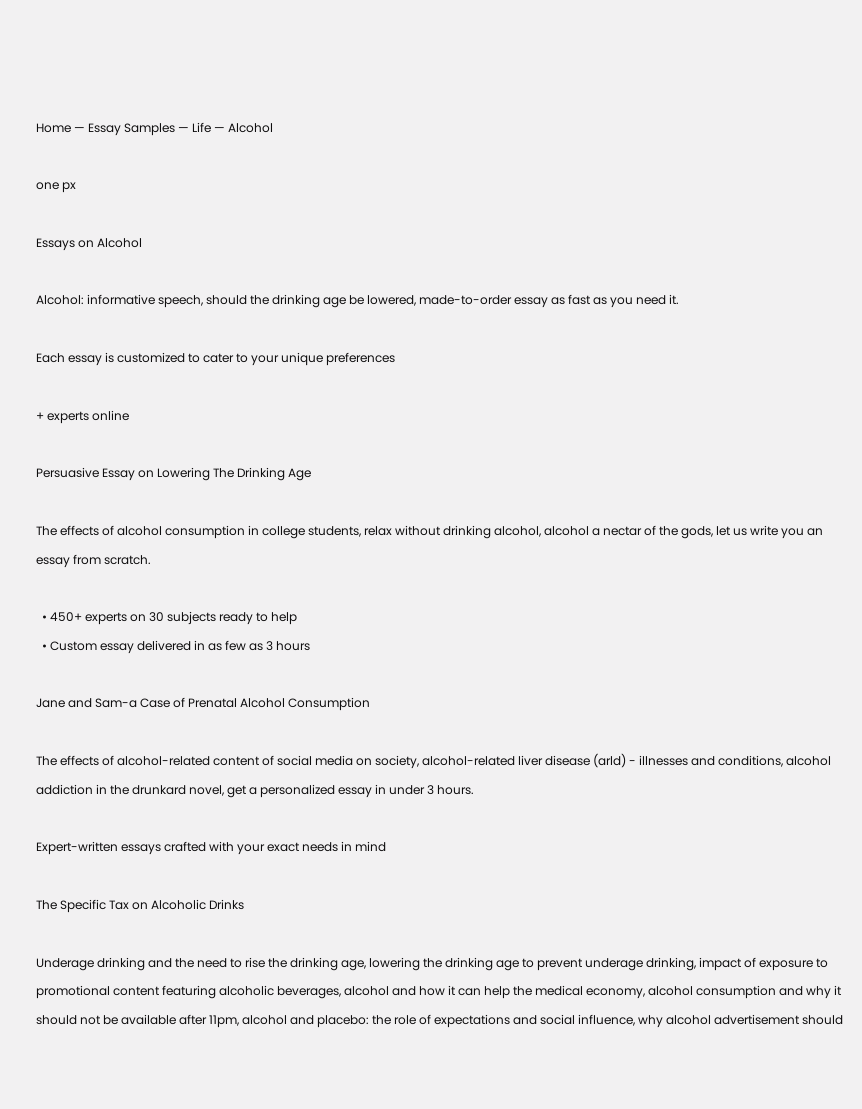Home — Essay Samples — Life — Alcohol

one px

Essays on Alcohol

Alcohol: informative speech, should the drinking age be lowered, made-to-order essay as fast as you need it.

Each essay is customized to cater to your unique preferences

+ experts online

Persuasive Essay on Lowering The Drinking Age

The effects of alcohol consumption in college students, relax without drinking alcohol, alcohol a nectar of the gods, let us write you an essay from scratch.

  • 450+ experts on 30 subjects ready to help
  • Custom essay delivered in as few as 3 hours

Jane and Sam-a Case of Prenatal Alcohol Consumption

The effects of alcohol-related content of social media on society, alcohol-related liver disease (arld) - illnesses and conditions, alcohol addiction in the drunkard novel, get a personalized essay in under 3 hours.

Expert-written essays crafted with your exact needs in mind

The Specific Tax on Alcoholic Drinks

Underage drinking and the need to rise the drinking age, lowering the drinking age to prevent underage drinking, impact of exposure to promotional content featuring alcoholic beverages, alcohol and how it can help the medical economy, alcohol consumption and why it should not be available after 11pm, alcohol and placebo: the role of expectations and social influence, why alcohol advertisement should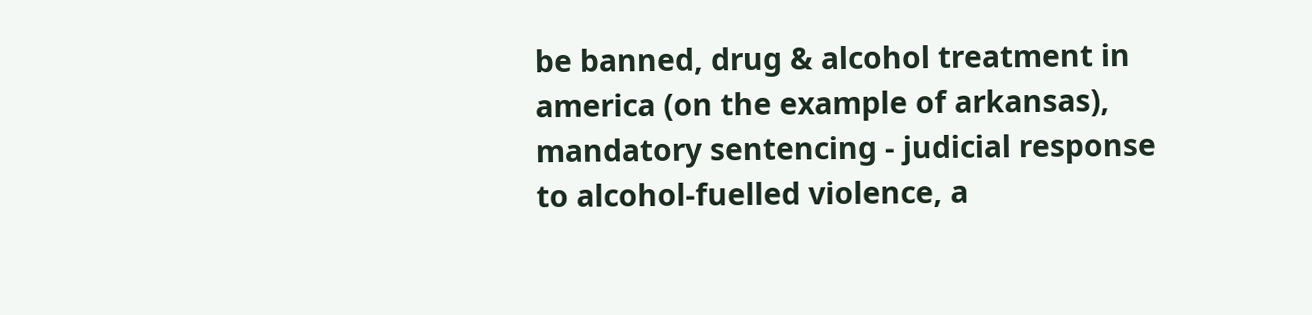be banned, drug & alcohol treatment in america (on the example of arkansas), mandatory sentencing - judicial response to alcohol‐fuelled violence, a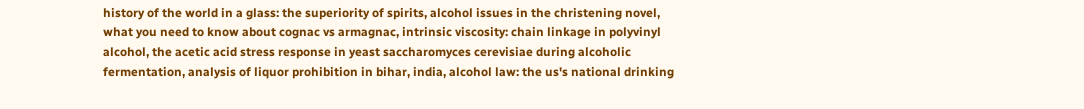history of the world in a glass: the superiority of spirits, alcohol issues in the christening novel, what you need to know about cognac vs armagnac, intrinsic viscosity: chain linkage in polyvinyl alcohol, the acetic acid stress response in yeast saccharomyces cerevisiae during alcoholic fermentation, analysis of liquor prohibition in bihar, india, alcohol law: the us's national drinking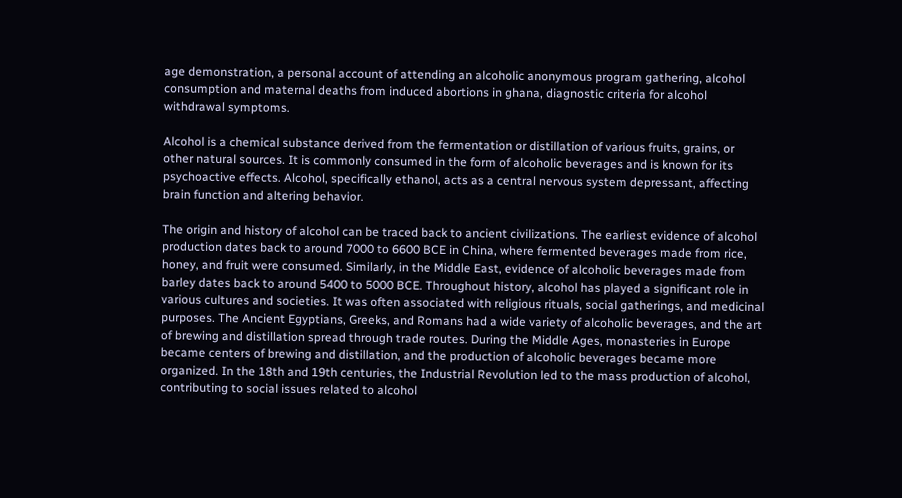age demonstration, a personal account of attending an alcoholic anonymous program gathering, alcohol consumption and maternal deaths from induced abortions in ghana, diagnostic criteria for alcohol withdrawal symptoms.

Alcohol is a chemical substance derived from the fermentation or distillation of various fruits, grains, or other natural sources. It is commonly consumed in the form of alcoholic beverages and is known for its psychoactive effects. Alcohol, specifically ethanol, acts as a central nervous system depressant, affecting brain function and altering behavior.

The origin and history of alcohol can be traced back to ancient civilizations. The earliest evidence of alcohol production dates back to around 7000 to 6600 BCE in China, where fermented beverages made from rice, honey, and fruit were consumed. Similarly, in the Middle East, evidence of alcoholic beverages made from barley dates back to around 5400 to 5000 BCE. Throughout history, alcohol has played a significant role in various cultures and societies. It was often associated with religious rituals, social gatherings, and medicinal purposes. The Ancient Egyptians, Greeks, and Romans had a wide variety of alcoholic beverages, and the art of brewing and distillation spread through trade routes. During the Middle Ages, monasteries in Europe became centers of brewing and distillation, and the production of alcoholic beverages became more organized. In the 18th and 19th centuries, the Industrial Revolution led to the mass production of alcohol, contributing to social issues related to alcohol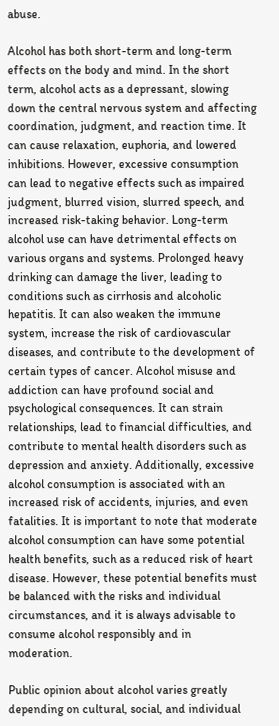abuse.

Alcohol has both short-term and long-term effects on the body and mind. In the short term, alcohol acts as a depressant, slowing down the central nervous system and affecting coordination, judgment, and reaction time. It can cause relaxation, euphoria, and lowered inhibitions. However, excessive consumption can lead to negative effects such as impaired judgment, blurred vision, slurred speech, and increased risk-taking behavior. Long-term alcohol use can have detrimental effects on various organs and systems. Prolonged heavy drinking can damage the liver, leading to conditions such as cirrhosis and alcoholic hepatitis. It can also weaken the immune system, increase the risk of cardiovascular diseases, and contribute to the development of certain types of cancer. Alcohol misuse and addiction can have profound social and psychological consequences. It can strain relationships, lead to financial difficulties, and contribute to mental health disorders such as depression and anxiety. Additionally, excessive alcohol consumption is associated with an increased risk of accidents, injuries, and even fatalities. It is important to note that moderate alcohol consumption can have some potential health benefits, such as a reduced risk of heart disease. However, these potential benefits must be balanced with the risks and individual circumstances, and it is always advisable to consume alcohol responsibly and in moderation.

Public opinion about alcohol varies greatly depending on cultural, social, and individual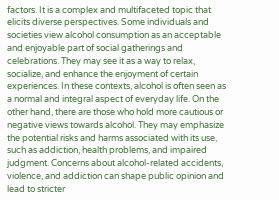factors. It is a complex and multifaceted topic that elicits diverse perspectives. Some individuals and societies view alcohol consumption as an acceptable and enjoyable part of social gatherings and celebrations. They may see it as a way to relax, socialize, and enhance the enjoyment of certain experiences. In these contexts, alcohol is often seen as a normal and integral aspect of everyday life. On the other hand, there are those who hold more cautious or negative views towards alcohol. They may emphasize the potential risks and harms associated with its use, such as addiction, health problems, and impaired judgment. Concerns about alcohol-related accidents, violence, and addiction can shape public opinion and lead to stricter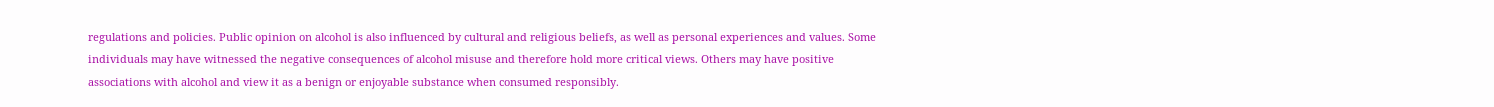regulations and policies. Public opinion on alcohol is also influenced by cultural and religious beliefs, as well as personal experiences and values. Some individuals may have witnessed the negative consequences of alcohol misuse and therefore hold more critical views. Others may have positive associations with alcohol and view it as a benign or enjoyable substance when consumed responsibly.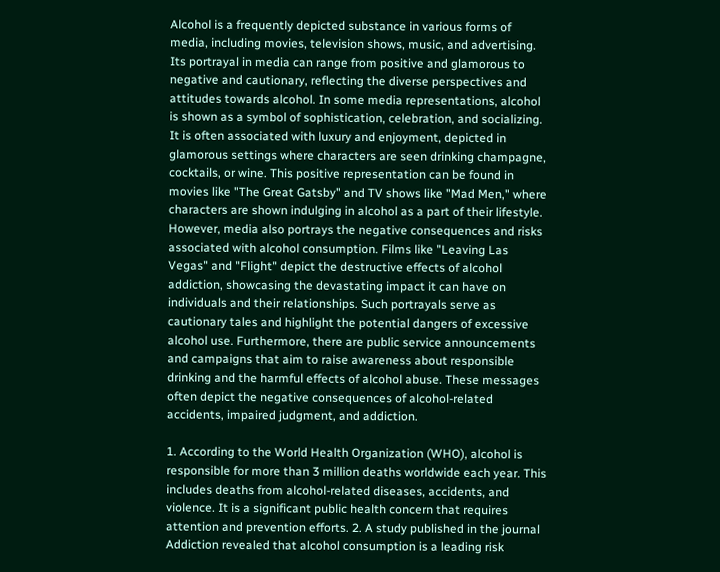Alcohol is a frequently depicted substance in various forms of media, including movies, television shows, music, and advertising. Its portrayal in media can range from positive and glamorous to negative and cautionary, reflecting the diverse perspectives and attitudes towards alcohol. In some media representations, alcohol is shown as a symbol of sophistication, celebration, and socializing. It is often associated with luxury and enjoyment, depicted in glamorous settings where characters are seen drinking champagne, cocktails, or wine. This positive representation can be found in movies like "The Great Gatsby" and TV shows like "Mad Men," where characters are shown indulging in alcohol as a part of their lifestyle. However, media also portrays the negative consequences and risks associated with alcohol consumption. Films like "Leaving Las Vegas" and "Flight" depict the destructive effects of alcohol addiction, showcasing the devastating impact it can have on individuals and their relationships. Such portrayals serve as cautionary tales and highlight the potential dangers of excessive alcohol use. Furthermore, there are public service announcements and campaigns that aim to raise awareness about responsible drinking and the harmful effects of alcohol abuse. These messages often depict the negative consequences of alcohol-related accidents, impaired judgment, and addiction.

1. According to the World Health Organization (WHO), alcohol is responsible for more than 3 million deaths worldwide each year. This includes deaths from alcohol-related diseases, accidents, and violence. It is a significant public health concern that requires attention and prevention efforts. 2. A study published in the journal Addiction revealed that alcohol consumption is a leading risk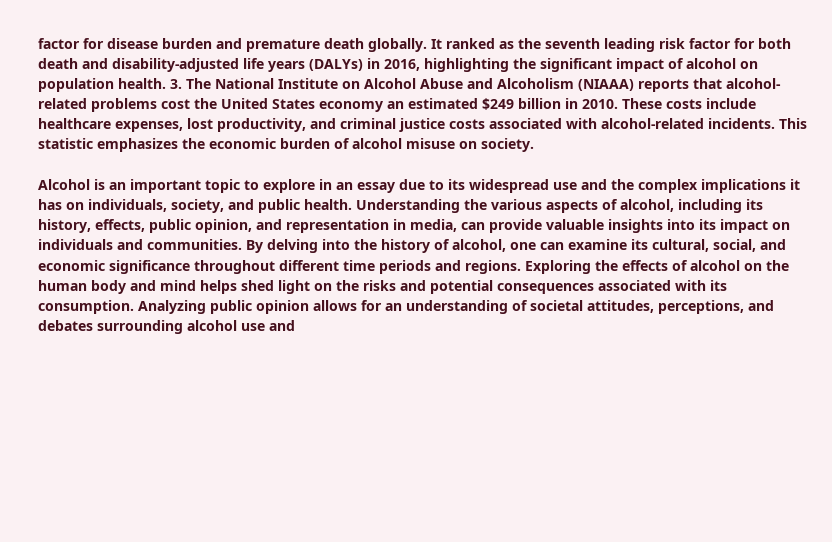factor for disease burden and premature death globally. It ranked as the seventh leading risk factor for both death and disability-adjusted life years (DALYs) in 2016, highlighting the significant impact of alcohol on population health. 3. The National Institute on Alcohol Abuse and Alcoholism (NIAAA) reports that alcohol-related problems cost the United States economy an estimated $249 billion in 2010. These costs include healthcare expenses, lost productivity, and criminal justice costs associated with alcohol-related incidents. This statistic emphasizes the economic burden of alcohol misuse on society.

Alcohol is an important topic to explore in an essay due to its widespread use and the complex implications it has on individuals, society, and public health. Understanding the various aspects of alcohol, including its history, effects, public opinion, and representation in media, can provide valuable insights into its impact on individuals and communities. By delving into the history of alcohol, one can examine its cultural, social, and economic significance throughout different time periods and regions. Exploring the effects of alcohol on the human body and mind helps shed light on the risks and potential consequences associated with its consumption. Analyzing public opinion allows for an understanding of societal attitudes, perceptions, and debates surrounding alcohol use and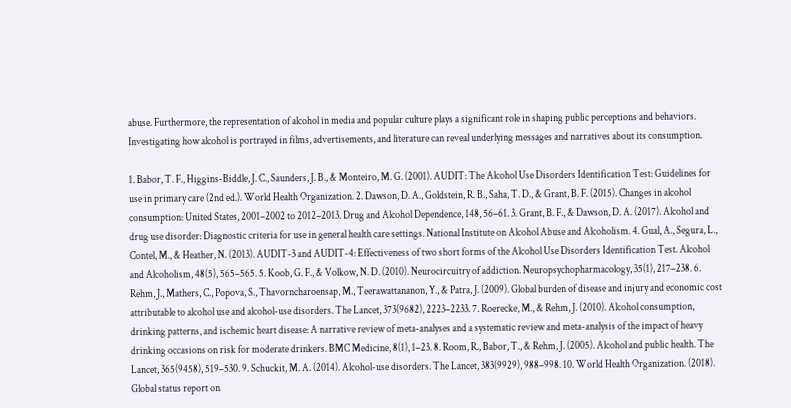abuse. Furthermore, the representation of alcohol in media and popular culture plays a significant role in shaping public perceptions and behaviors. Investigating how alcohol is portrayed in films, advertisements, and literature can reveal underlying messages and narratives about its consumption.

1. Babor, T. F., Higgins-Biddle, J. C., Saunders, J. B., & Monteiro, M. G. (2001). AUDIT: The Alcohol Use Disorders Identification Test: Guidelines for use in primary care (2nd ed.). World Health Organization. 2. Dawson, D. A., Goldstein, R. B., Saha, T. D., & Grant, B. F. (2015). Changes in alcohol consumption: United States, 2001–2002 to 2012–2013. Drug and Alcohol Dependence, 148, 56–61. 3. Grant, B. F., & Dawson, D. A. (2017). Alcohol and drug use disorder: Diagnostic criteria for use in general health care settings. National Institute on Alcohol Abuse and Alcoholism. 4. Gual, A., Segura, L., Contel, M., & Heather, N. (2013). AUDIT-3 and AUDIT-4: Effectiveness of two short forms of the Alcohol Use Disorders Identification Test. Alcohol and Alcoholism, 48(5), 565–565. 5. Koob, G. F., & Volkow, N. D. (2010). Neurocircuitry of addiction. Neuropsychopharmacology, 35(1), 217–238. 6. Rehm, J., Mathers, C., Popova, S., Thavorncharoensap, M., Teerawattananon, Y., & Patra, J. (2009). Global burden of disease and injury and economic cost attributable to alcohol use and alcohol-use disorders. The Lancet, 373(9682), 2223–2233. 7. Roerecke, M., & Rehm, J. (2010). Alcohol consumption, drinking patterns, and ischemic heart disease: A narrative review of meta-analyses and a systematic review and meta-analysis of the impact of heavy drinking occasions on risk for moderate drinkers. BMC Medicine, 8(1), 1–23. 8. Room, R., Babor, T., & Rehm, J. (2005). Alcohol and public health. The Lancet, 365(9458), 519–530. 9. Schuckit, M. A. (2014). Alcohol-use disorders. The Lancet, 383(9929), 988–998. 10. World Health Organization. (2018). Global status report on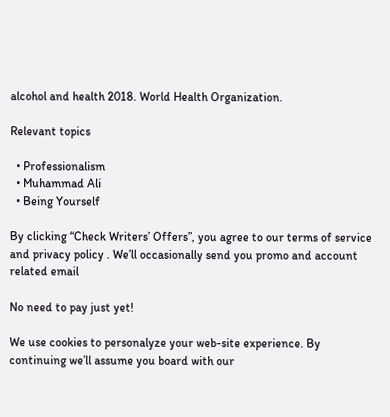alcohol and health 2018. World Health Organization.

Relevant topics

  • Professionalism
  • Muhammad Ali
  • Being Yourself

By clicking “Check Writers’ Offers”, you agree to our terms of service and privacy policy . We’ll occasionally send you promo and account related email

No need to pay just yet!

We use cookies to personalyze your web-site experience. By continuing we’ll assume you board with our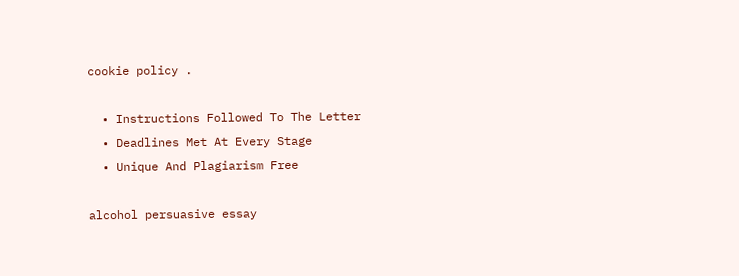cookie policy .

  • Instructions Followed To The Letter
  • Deadlines Met At Every Stage
  • Unique And Plagiarism Free

alcohol persuasive essay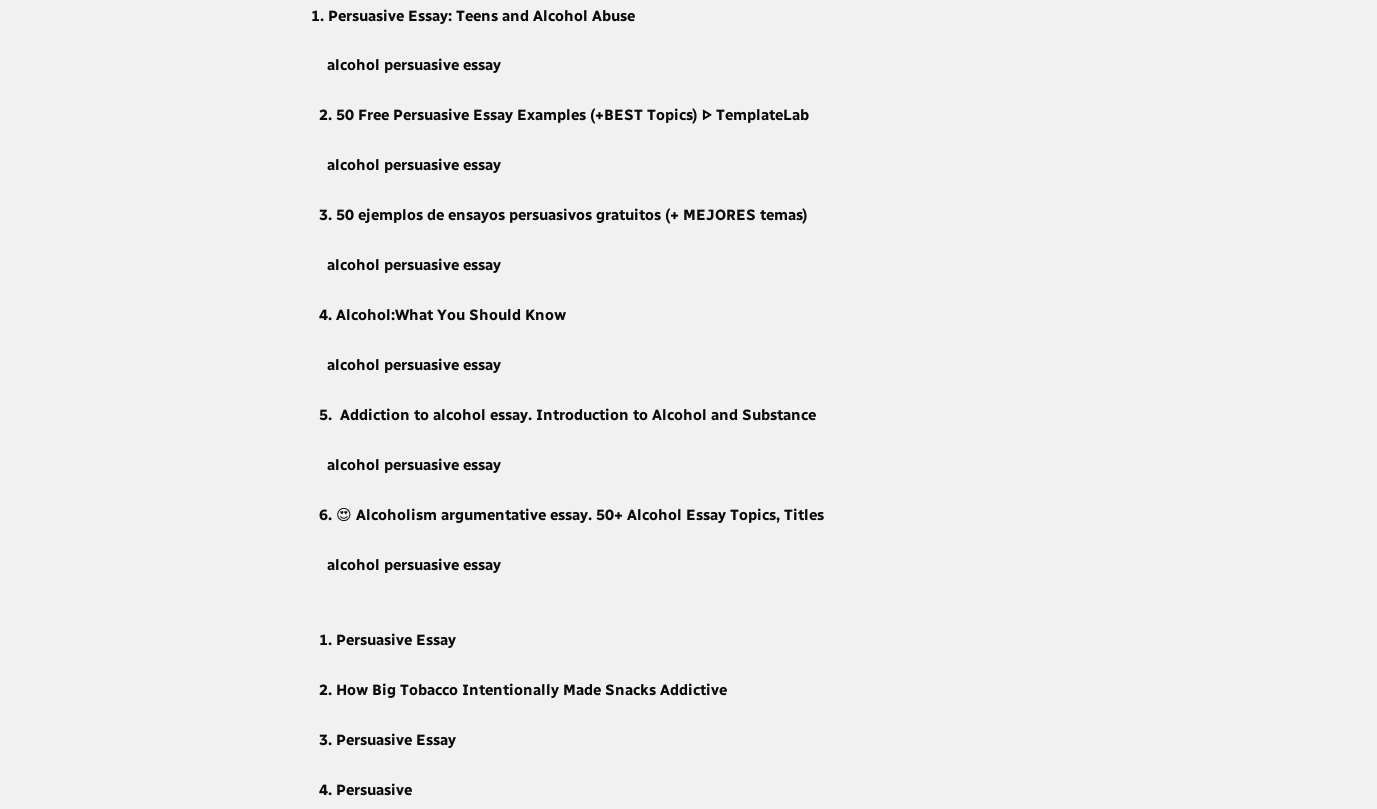1. Persuasive Essay: Teens and Alcohol Abuse

    alcohol persuasive essay

  2. 50 Free Persuasive Essay Examples (+BEST Topics) ᐅ TemplateLab

    alcohol persuasive essay

  3. 50 ejemplos de ensayos persuasivos gratuitos (+ MEJORES temas)

    alcohol persuasive essay

  4. Alcohol:What You Should Know

    alcohol persuasive essay

  5.  Addiction to alcohol essay. Introduction to Alcohol and Substance

    alcohol persuasive essay

  6. 😍 Alcoholism argumentative essay. 50+ Alcohol Essay Topics, Titles

    alcohol persuasive essay


  1. Persuasive Essay

  2. How Big Tobacco Intentionally Made Snacks Addictive

  3. Persuasive Essay

  4. Persuasive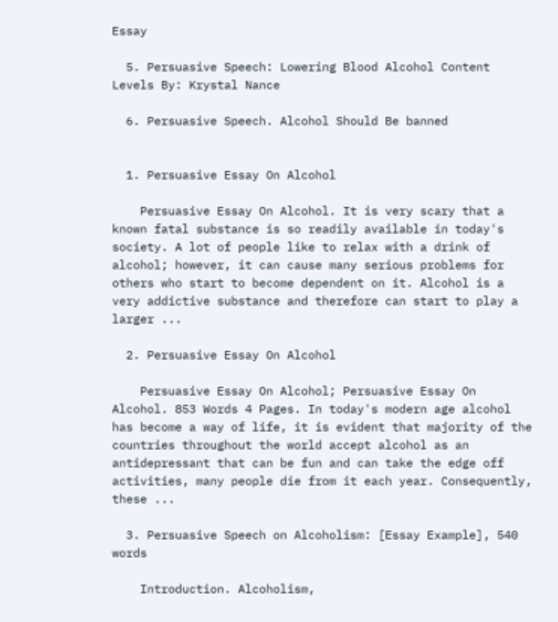Essay

  5. Persuasive Speech: Lowering Blood Alcohol Content Levels By: Krystal Nance

  6. Persuasive Speech. Alcohol Should Be banned


  1. Persuasive Essay On Alcohol

    Persuasive Essay On Alcohol. It is very scary that a known fatal substance is so readily available in today's society. A lot of people like to relax with a drink of alcohol; however, it can cause many serious problems for others who start to become dependent on it. Alcohol is a very addictive substance and therefore can start to play a larger ...

  2. Persuasive Essay On Alcohol

    Persuasive Essay On Alcohol; Persuasive Essay On Alcohol. 853 Words 4 Pages. In today's modern age alcohol has become a way of life, it is evident that majority of the countries throughout the world accept alcohol as an antidepressant that can be fun and can take the edge off activities, many people die from it each year. Consequently, these ...

  3. Persuasive Speech on Alcoholism: [Essay Example], 540 words

    Introduction. Alcoholism,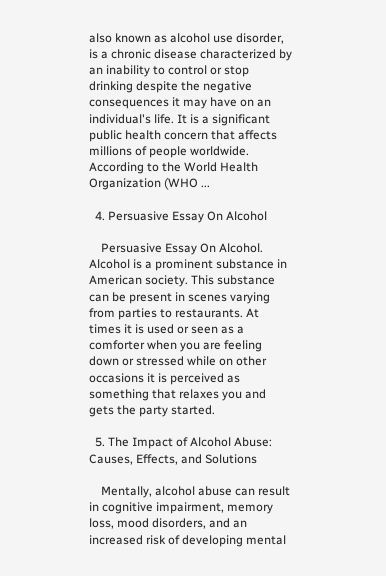also known as alcohol use disorder, is a chronic disease characterized by an inability to control or stop drinking despite the negative consequences it may have on an individual's life. It is a significant public health concern that affects millions of people worldwide. According to the World Health Organization (WHO ...

  4. Persuasive Essay On Alcohol

    Persuasive Essay On Alcohol. Alcohol is a prominent substance in American society. This substance can be present in scenes varying from parties to restaurants. At times it is used or seen as a comforter when you are feeling down or stressed while on other occasions it is perceived as something that relaxes you and gets the party started.

  5. The Impact of Alcohol Abuse: Causes, Effects, and Solutions

    Mentally, alcohol abuse can result in cognitive impairment, memory loss, mood disorders, and an increased risk of developing mental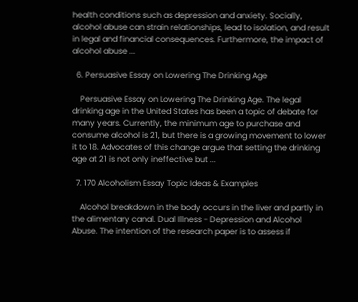health conditions such as depression and anxiety. Socially, alcohol abuse can strain relationships, lead to isolation, and result in legal and financial consequences. Furthermore, the impact of alcohol abuse ...

  6. Persuasive Essay on Lowering The Drinking Age

    Persuasive Essay on Lowering The Drinking Age. The legal drinking age in the United States has been a topic of debate for many years. Currently, the minimum age to purchase and consume alcohol is 21, but there is a growing movement to lower it to 18. Advocates of this change argue that setting the drinking age at 21 is not only ineffective but ...

  7. 170 Alcoholism Essay Topic Ideas & Examples

    Alcohol breakdown in the body occurs in the liver and partly in the alimentary canal. Dual Illness - Depression and Alcohol Abuse. The intention of the research paper is to assess if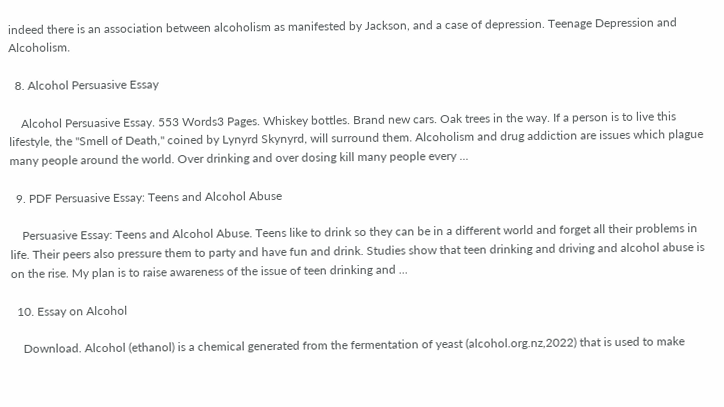indeed there is an association between alcoholism as manifested by Jackson, and a case of depression. Teenage Depression and Alcoholism.

  8. Alcohol Persuasive Essay

    Alcohol Persuasive Essay. 553 Words3 Pages. Whiskey bottles. Brand new cars. Oak trees in the way. If a person is to live this lifestyle, the "Smell of Death," coined by Lynyrd Skynyrd, will surround them. Alcoholism and drug addiction are issues which plague many people around the world. Over drinking and over dosing kill many people every ...

  9. PDF Persuasive Essay: Teens and Alcohol Abuse

    Persuasive Essay: Teens and Alcohol Abuse. Teens like to drink so they can be in a different world and forget all their problems in life. Their peers also pressure them to party and have fun and drink. Studies show that teen drinking and driving and alcohol abuse is on the rise. My plan is to raise awareness of the issue of teen drinking and ...

  10. Essay on Alcohol

    Download. Alcohol (ethanol) is a chemical generated from the fermentation of yeast (alcohol.org.nz,2022) that is used to make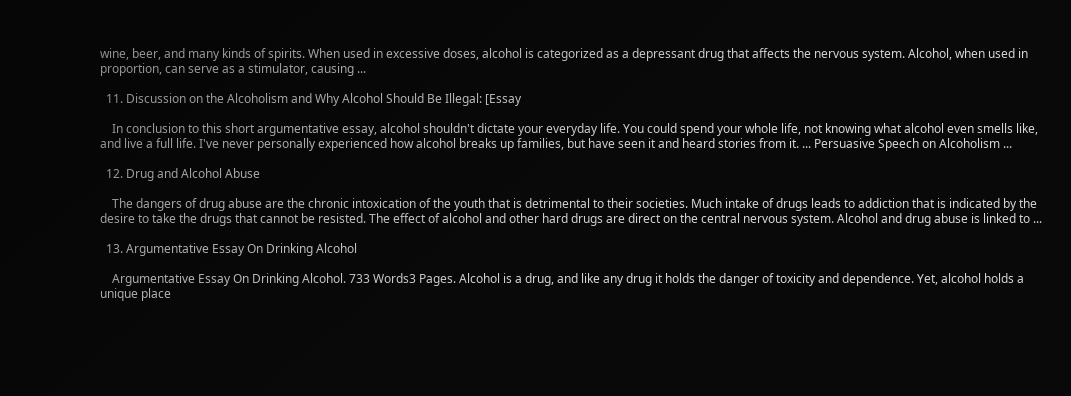wine, beer, and many kinds of spirits. When used in excessive doses, alcohol is categorized as a depressant drug that affects the nervous system. Alcohol, when used in proportion, can serve as a stimulator, causing ...

  11. Discussion on the Alcoholism and Why Alcohol Should Be Illegal: [Essay

    In conclusion to this short argumentative essay, alcohol shouldn't dictate your everyday life. You could spend your whole life, not knowing what alcohol even smells like, and live a full life. I've never personally experienced how alcohol breaks up families, but have seen it and heard stories from it. ... Persuasive Speech on Alcoholism ...

  12. Drug and Alcohol Abuse

    The dangers of drug abuse are the chronic intoxication of the youth that is detrimental to their societies. Much intake of drugs leads to addiction that is indicated by the desire to take the drugs that cannot be resisted. The effect of alcohol and other hard drugs are direct on the central nervous system. Alcohol and drug abuse is linked to ...

  13. Argumentative Essay On Drinking Alcohol

    Argumentative Essay On Drinking Alcohol. 733 Words3 Pages. Alcohol is a drug, and like any drug it holds the danger of toxicity and dependence. Yet, alcohol holds a unique place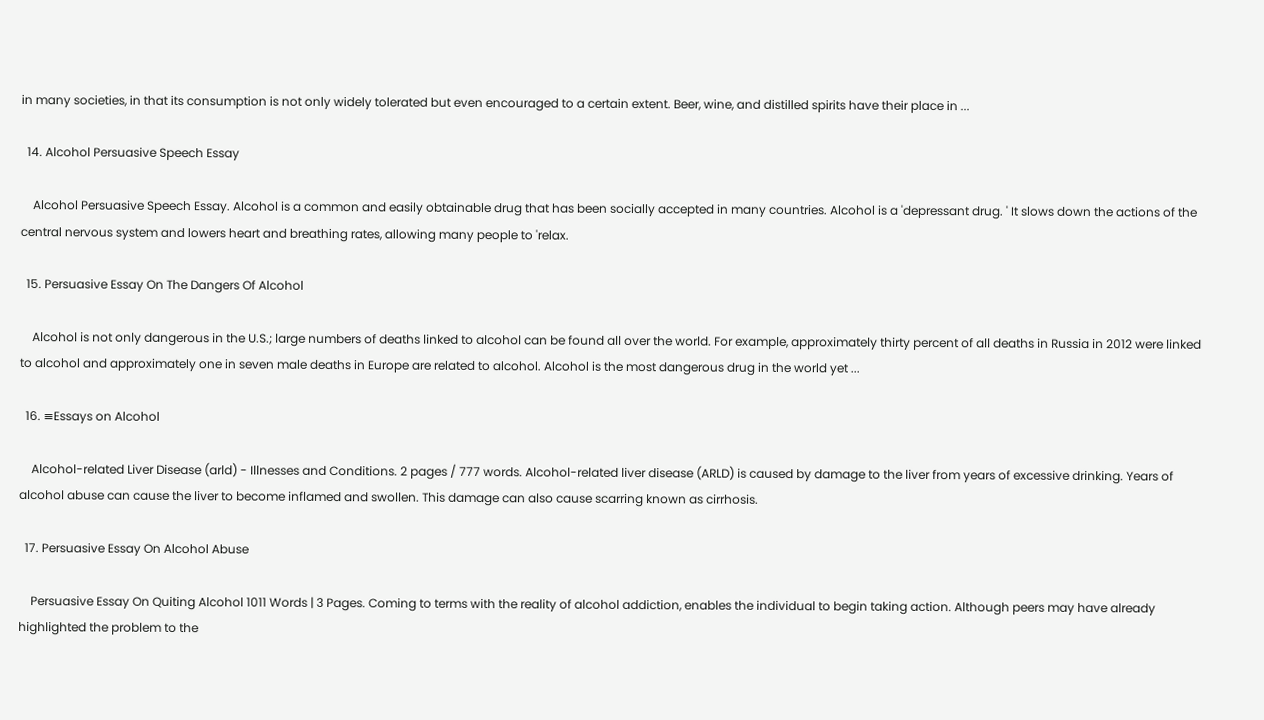in many societies, in that its consumption is not only widely tolerated but even encouraged to a certain extent. Beer, wine, and distilled spirits have their place in ...

  14. Alcohol Persuasive Speech Essay

    Alcohol Persuasive Speech Essay. Alcohol is a common and easily obtainable drug that has been socially accepted in many countries. Alcohol is a 'depressant drug. ' It slows down the actions of the central nervous system and lowers heart and breathing rates, allowing many people to 'relax.

  15. Persuasive Essay On The Dangers Of Alcohol

    Alcohol is not only dangerous in the U.S.; large numbers of deaths linked to alcohol can be found all over the world. For example, approximately thirty percent of all deaths in Russia in 2012 were linked to alcohol and approximately one in seven male deaths in Europe are related to alcohol. Alcohol is the most dangerous drug in the world yet ...

  16. ≡Essays on Alcohol

    Alcohol-related Liver Disease (arld) - Illnesses and Conditions. 2 pages / 777 words. Alcohol-related liver disease (ARLD) is caused by damage to the liver from years of excessive drinking. Years of alcohol abuse can cause the liver to become inflamed and swollen. This damage can also cause scarring known as cirrhosis.

  17. Persuasive Essay On Alcohol Abuse

    Persuasive Essay On Quiting Alcohol 1011 Words | 3 Pages. Coming to terms with the reality of alcohol addiction, enables the individual to begin taking action. Although peers may have already highlighted the problem to the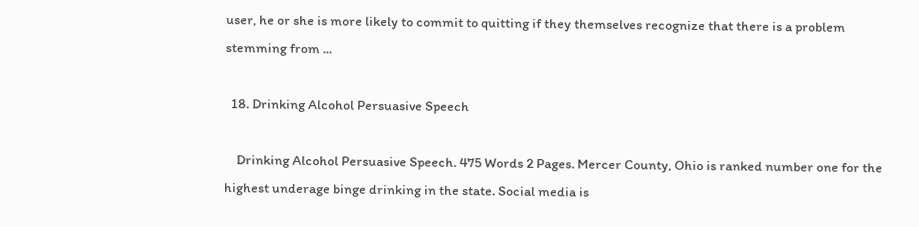user, he or she is more likely to commit to quitting if they themselves recognize that there is a problem stemming from ...

  18. Drinking Alcohol Persuasive Speech

    Drinking Alcohol Persuasive Speech. 475 Words 2 Pages. Mercer County, Ohio is ranked number one for the highest underage binge drinking in the state. Social media is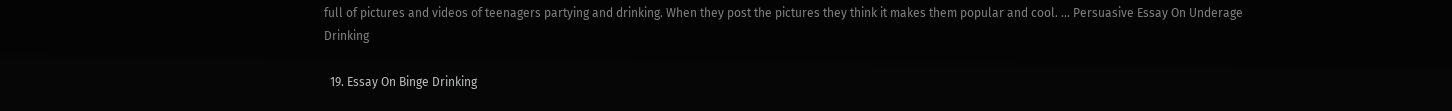full of pictures and videos of teenagers partying and drinking. When they post the pictures they think it makes them popular and cool. ... Persuasive Essay On Underage Drinking

  19. Essay On Binge Drinking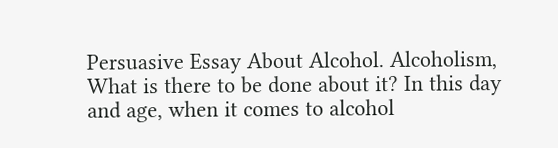Persuasive Essay About Alcohol. Alcoholism, What is there to be done about it? In this day and age, when it comes to alcohol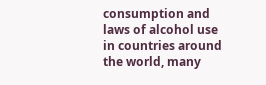consumption and laws of alcohol use in countries around the world, many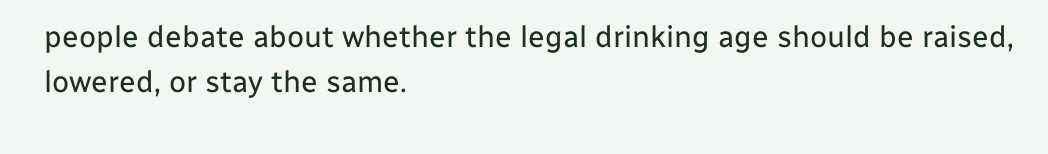people debate about whether the legal drinking age should be raised, lowered, or stay the same.